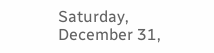Saturday, December 31,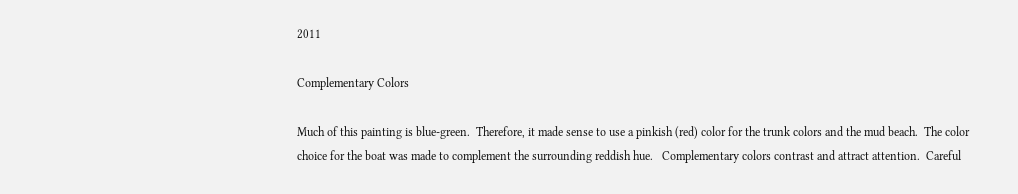2011

Complementary Colors

Much of this painting is blue-green.  Therefore, it made sense to use a pinkish (red) color for the trunk colors and the mud beach.  The color choice for the boat was made to complement the surrounding reddish hue.   Complementary colors contrast and attract attention.  Careful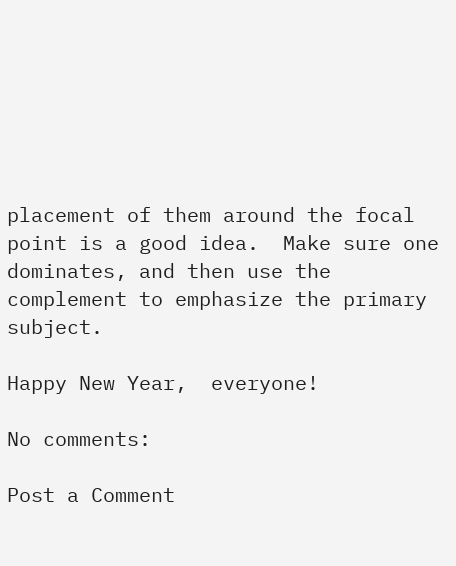placement of them around the focal point is a good idea.  Make sure one dominates, and then use the complement to emphasize the primary subject.

Happy New Year,  everyone!

No comments:

Post a Comment